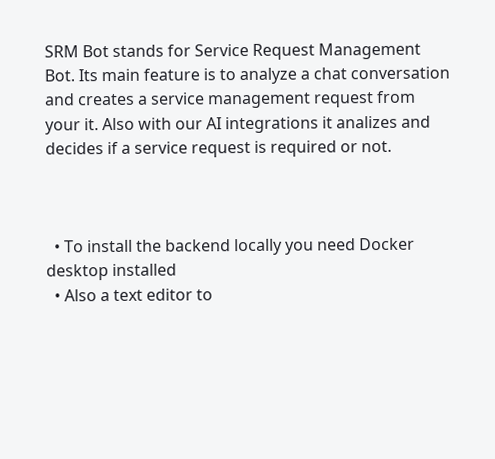SRM Bot stands for Service Request Management Bot. Its main feature is to analyze a chat conversation and creates a service management request from your it. Also with our AI integrations it analizes and decides if a service request is required or not.



  • To install the backend locally you need Docker desktop installed
  • Also a text editor to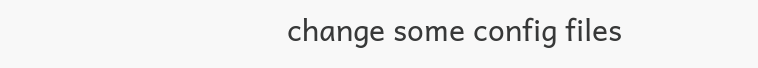change some config files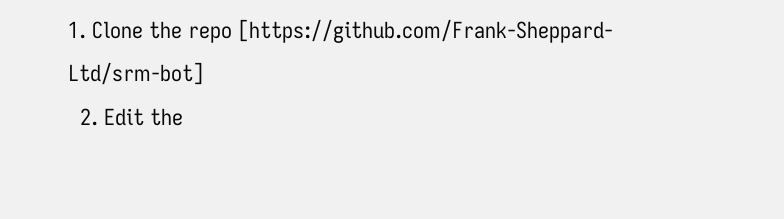1. Clone the repo [https://github.com/Frank-Sheppard-Ltd/srm-bot]
  2. Edit the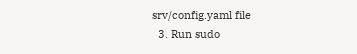srv/config.yaml file
  3. Run sudo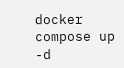docker compose up -d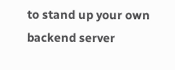to stand up your own backend server